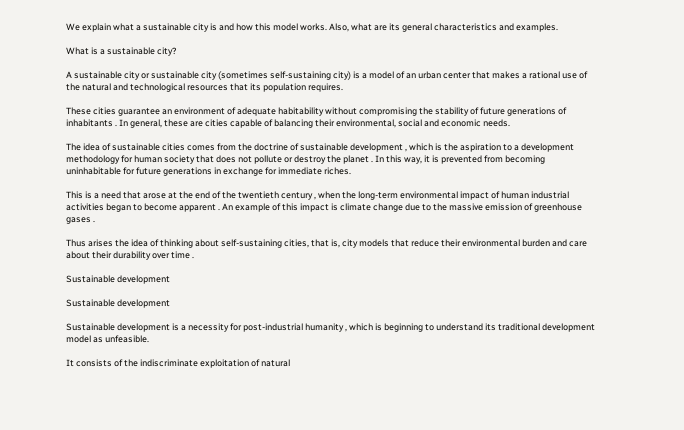We explain what a sustainable city is and how this model works. Also, what are its general characteristics and examples.

What is a sustainable city?

A sustainable city or sustainable city (sometimes self-sustaining city) is a model of an urban center that makes a rational use of the natural and technological resources that its population requires.

These cities guarantee an environment of adequate habitability without compromising the stability of future generations of inhabitants . In general, these are cities capable of balancing their environmental, social and economic needs.

The idea of sustainable cities comes from the doctrine of sustainable development , which is the aspiration to a development methodology for human society that does not pollute or destroy the planet . In this way, it is prevented from becoming uninhabitable for future generations in exchange for immediate riches.

This is a need that arose at the end of the twentieth century , when the long-term environmental impact of human industrial activities began to become apparent . An example of this impact is climate change due to the massive emission of greenhouse gases .

Thus arises the idea of thinking about self-sustaining cities, that is, city models that reduce their environmental burden and care about their durability over time .

Sustainable development

Sustainable development

Sustainable development is a necessity for post-industrial humanity , which is beginning to understand its traditional development model as unfeasible.

It consists of the indiscriminate exploitation of natural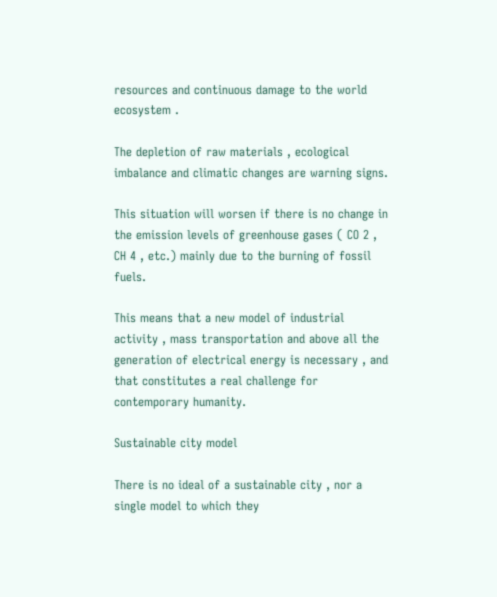resources and continuous damage to the world ecosystem .

The depletion of raw materials , ecological imbalance and climatic changes are warning signs.

This situation will worsen if there is no change in the emission levels of greenhouse gases ( CO 2 , CH 4 , etc.) mainly due to the burning of fossil fuels.

This means that a new model of industrial activity , mass transportation and above all the generation of electrical energy is necessary , and that constitutes a real challenge for contemporary humanity.

Sustainable city model

There is no ideal of a sustainable city , nor a single model to which they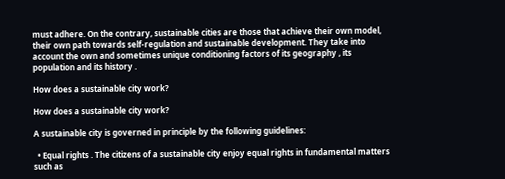must adhere. On the contrary, sustainable cities are those that achieve their own model, their own path towards self-regulation and sustainable development. They take into account the own and sometimes unique conditioning factors of its geography , its population and its history .

How does a sustainable city work?

How does a sustainable city work?

A sustainable city is governed in principle by the following guidelines:

  • Equal rights . The citizens of a sustainable city enjoy equal rights in fundamental matters such as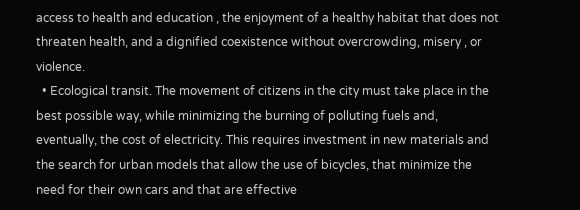access to health and education , the enjoyment of a healthy habitat that does not threaten health, and a dignified coexistence without overcrowding, misery , or violence.
  • Ecological transit. The movement of citizens in the city must take place in the best possible way, while minimizing the burning of polluting fuels and, eventually, the cost of electricity. This requires investment in new materials and the search for urban models that allow the use of bicycles, that minimize the need for their own cars and that are effective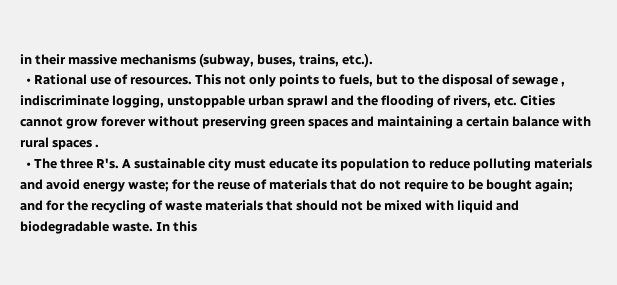in their massive mechanisms (subway, buses, trains, etc.).
  • Rational use of resources. This not only points to fuels, but to the disposal of sewage , indiscriminate logging, unstoppable urban sprawl and the flooding of rivers, etc. Cities cannot grow forever without preserving green spaces and maintaining a certain balance with rural spaces .
  • The three R's. A sustainable city must educate its population to reduce polluting materials and avoid energy waste; for the reuse of materials that do not require to be bought again; and for the recycling of waste materials that should not be mixed with liquid and biodegradable waste. In this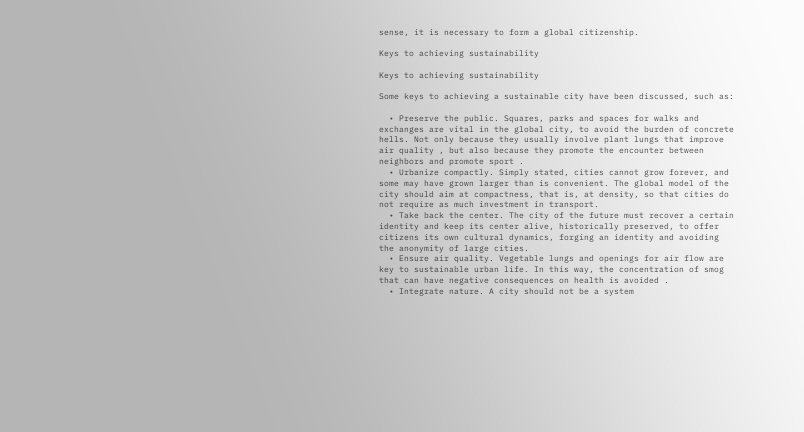sense, it is necessary to form a global citizenship.

Keys to achieving sustainability

Keys to achieving sustainability

Some keys to achieving a sustainable city have been discussed, such as:

  • Preserve the public. Squares, parks and spaces for walks and exchanges are vital in the global city, to avoid the burden of concrete hells. Not only because they usually involve plant lungs that improve air quality , but also because they promote the encounter between neighbors and promote sport .
  • Urbanize compactly. Simply stated, cities cannot grow forever, and some may have grown larger than is convenient. The global model of the city should aim at compactness, that is, at density, so that cities do not require as much investment in transport.
  • Take back the center. The city of the future must recover a certain identity and keep its center alive, historically preserved, to offer citizens its own cultural dynamics, forging an identity and avoiding the anonymity of large cities.
  • Ensure air quality. Vegetable lungs and openings for air flow are key to sustainable urban life. In this way, the concentration of smog that can have negative consequences on health is avoided .
  • Integrate nature. A city should not be a system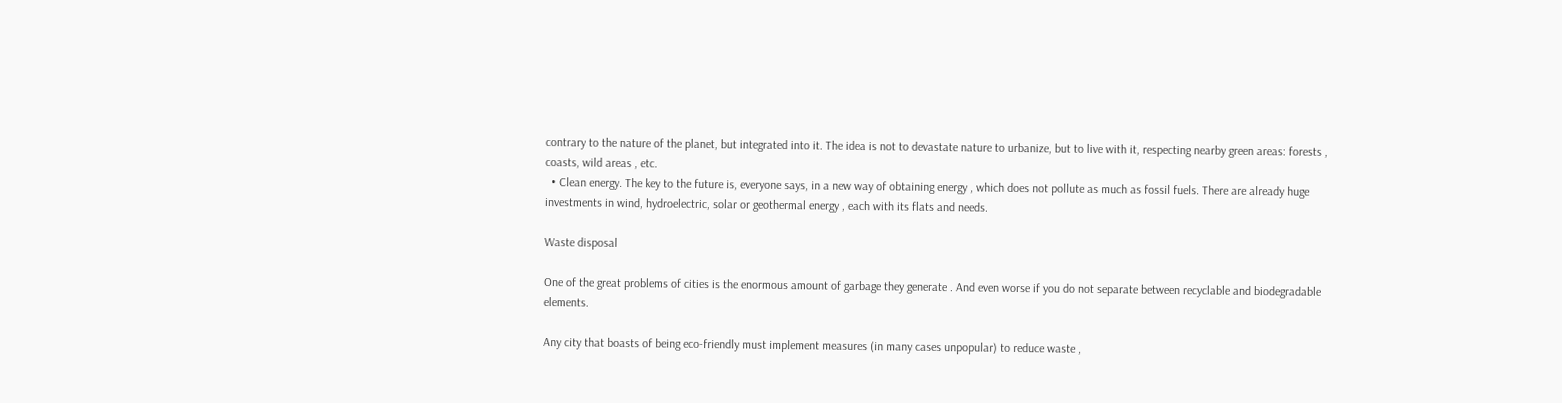contrary to the nature of the planet, but integrated into it. The idea is not to devastate nature to urbanize, but to live with it, respecting nearby green areas: forests , coasts, wild areas , etc.
  • Clean energy. The key to the future is, everyone says, in a new way of obtaining energy , which does not pollute as much as fossil fuels. There are already huge investments in wind, hydroelectric, solar or geothermal energy , each with its flats and needs.

Waste disposal

One of the great problems of cities is the enormous amount of garbage they generate . And even worse if you do not separate between recyclable and biodegradable elements.

Any city that boasts of being eco-friendly must implement measures (in many cases unpopular) to reduce waste ,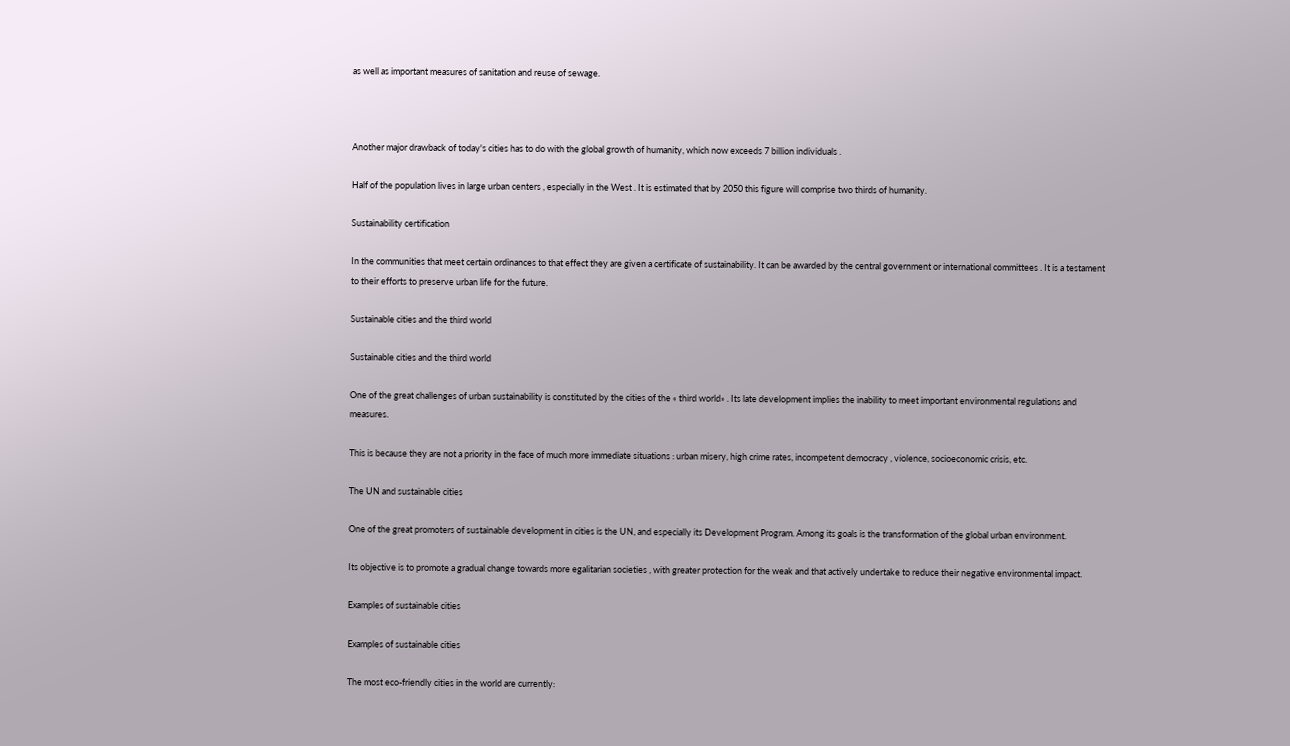as well as important measures of sanitation and reuse of sewage.



Another major drawback of today's cities has to do with the global growth of humanity, which now exceeds 7 billion individuals .

Half of the population lives in large urban centers , especially in the West . It is estimated that by 2050 this figure will comprise two thirds of humanity.

Sustainability certification

In the communities that meet certain ordinances to that effect they are given a certificate of sustainability. It can be awarded by the central government or international committees . It is a testament to their efforts to preserve urban life for the future.

Sustainable cities and the third world

Sustainable cities and the third world

One of the great challenges of urban sustainability is constituted by the cities of the « third world» . Its late development implies the inability to meet important environmental regulations and measures.

This is because they are not a priority in the face of much more immediate situations : urban misery, high crime rates, incompetent democracy , violence, socioeconomic crisis, etc.

The UN and sustainable cities

One of the great promoters of sustainable development in cities is the UN, and especially its Development Program. Among its goals is the transformation of the global urban environment.

Its objective is to promote a gradual change towards more egalitarian societies , with greater protection for the weak and that actively undertake to reduce their negative environmental impact.

Examples of sustainable cities

Examples of sustainable cities

The most eco-friendly cities in the world are currently: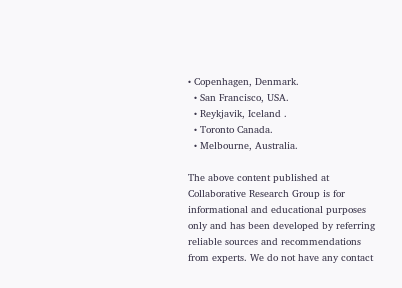• Copenhagen, Denmark.
  • San Francisco, USA.
  • Reykjavik, Iceland .
  • Toronto Canada.
  • Melbourne, Australia.

The above content published at Collaborative Research Group is for informational and educational purposes only and has been developed by referring reliable sources and recommendations from experts. We do not have any contact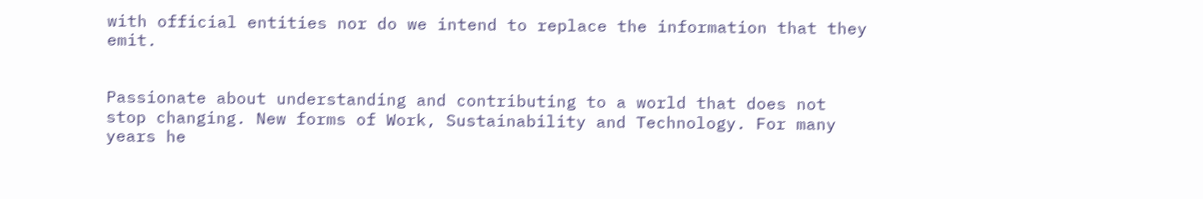with official entities nor do we intend to replace the information that they emit.


Passionate about understanding and contributing to a world that does not stop changing. New forms of Work, Sustainability and Technology. For many years he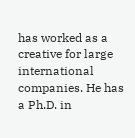has worked as a creative for large international companies. He has a Ph.D. in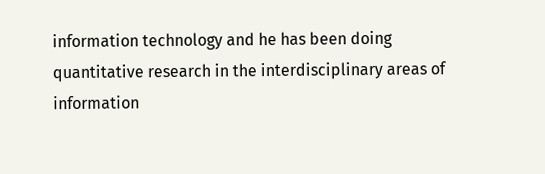information technology and he has been doing quantitative research in the interdisciplinary areas of information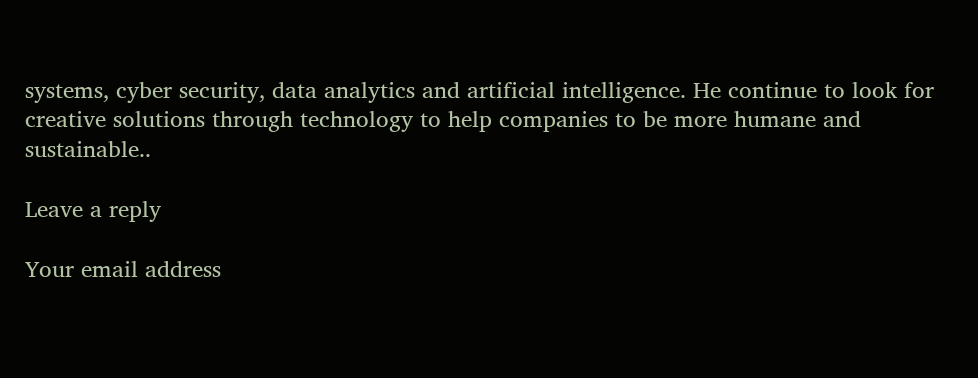systems, cyber security, data analytics and artificial intelligence. He continue to look for creative solutions through technology to help companies to be more humane and sustainable..

Leave a reply

Your email address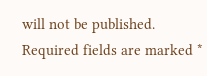will not be published. Required fields are marked *